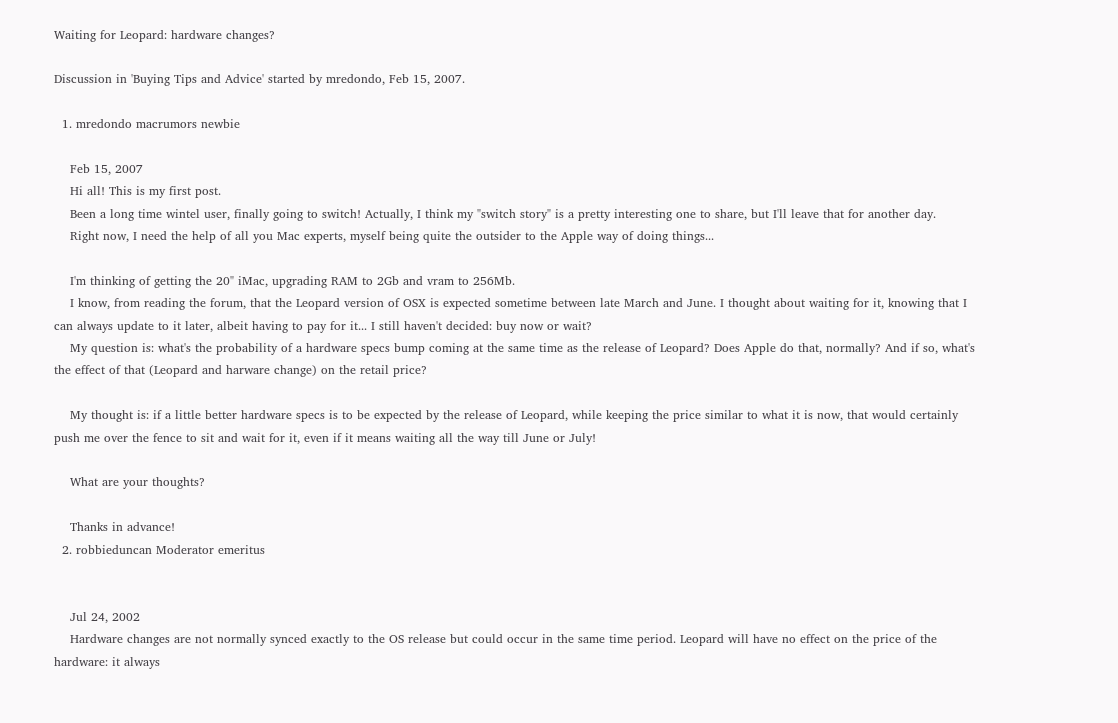Waiting for Leopard: hardware changes?

Discussion in 'Buying Tips and Advice' started by mredondo, Feb 15, 2007.

  1. mredondo macrumors newbie

    Feb 15, 2007
    Hi all! This is my first post.
    Been a long time wintel user, finally going to switch! Actually, I think my "switch story" is a pretty interesting one to share, but I'll leave that for another day.
    Right now, I need the help of all you Mac experts, myself being quite the outsider to the Apple way of doing things...

    I'm thinking of getting the 20" iMac, upgrading RAM to 2Gb and vram to 256Mb.
    I know, from reading the forum, that the Leopard version of OSX is expected sometime between late March and June. I thought about waiting for it, knowing that I can always update to it later, albeit having to pay for it... I still haven't decided: buy now or wait?
    My question is: what's the probability of a hardware specs bump coming at the same time as the release of Leopard? Does Apple do that, normally? And if so, what's the effect of that (Leopard and harware change) on the retail price?

    My thought is: if a little better hardware specs is to be expected by the release of Leopard, while keeping the price similar to what it is now, that would certainly push me over the fence to sit and wait for it, even if it means waiting all the way till June or July!

    What are your thoughts?

    Thanks in advance!
  2. robbieduncan Moderator emeritus


    Jul 24, 2002
    Hardware changes are not normally synced exactly to the OS release but could occur in the same time period. Leopard will have no effect on the price of the hardware: it always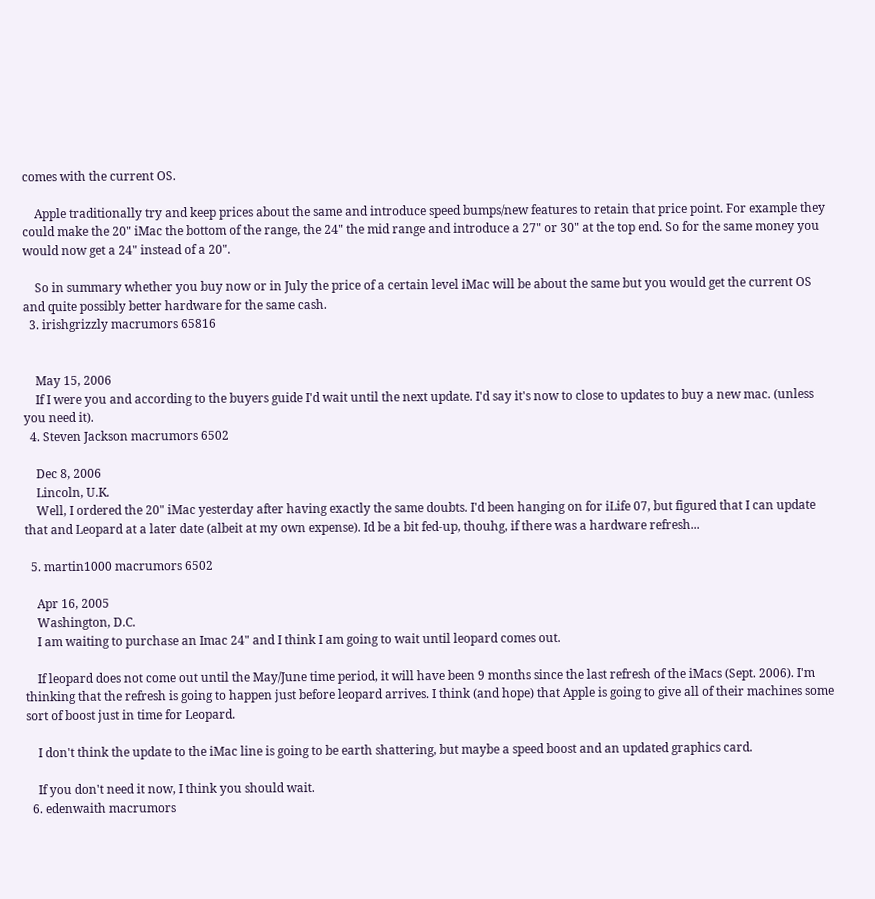comes with the current OS.

    Apple traditionally try and keep prices about the same and introduce speed bumps/new features to retain that price point. For example they could make the 20" iMac the bottom of the range, the 24" the mid range and introduce a 27" or 30" at the top end. So for the same money you would now get a 24" instead of a 20".

    So in summary whether you buy now or in July the price of a certain level iMac will be about the same but you would get the current OS and quite possibly better hardware for the same cash.
  3. irishgrizzly macrumors 65816


    May 15, 2006
    If I were you and according to the buyers guide I'd wait until the next update. I'd say it's now to close to updates to buy a new mac. (unless you need it).
  4. Steven Jackson macrumors 6502

    Dec 8, 2006
    Lincoln, U.K.
    Well, I ordered the 20" iMac yesterday after having exactly the same doubts. I'd been hanging on for iLife 07, but figured that I can update that and Leopard at a later date (albeit at my own expense). Id be a bit fed-up, thouhg, if there was a hardware refresh...

  5. martin1000 macrumors 6502

    Apr 16, 2005
    Washington, D.C.
    I am waiting to purchase an Imac 24" and I think I am going to wait until leopard comes out.

    If leopard does not come out until the May/June time period, it will have been 9 months since the last refresh of the iMacs (Sept. 2006). I'm thinking that the refresh is going to happen just before leopard arrives. I think (and hope) that Apple is going to give all of their machines some sort of boost just in time for Leopard.

    I don't think the update to the iMac line is going to be earth shattering, but maybe a speed boost and an updated graphics card.

    If you don't need it now, I think you should wait.
  6. edenwaith macrumors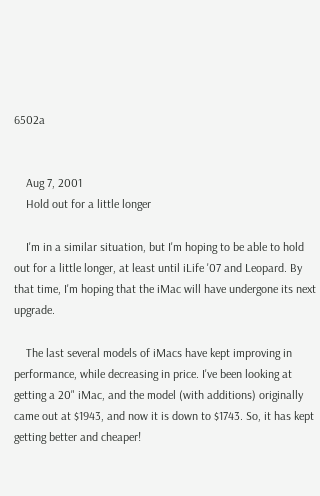6502a


    Aug 7, 2001
    Hold out for a little longer

    I'm in a similar situation, but I'm hoping to be able to hold out for a little longer, at least until iLife '07 and Leopard. By that time, I'm hoping that the iMac will have undergone its next upgrade.

    The last several models of iMacs have kept improving in performance, while decreasing in price. I've been looking at getting a 20" iMac, and the model (with additions) originally came out at $1943, and now it is down to $1743. So, it has kept getting better and cheaper!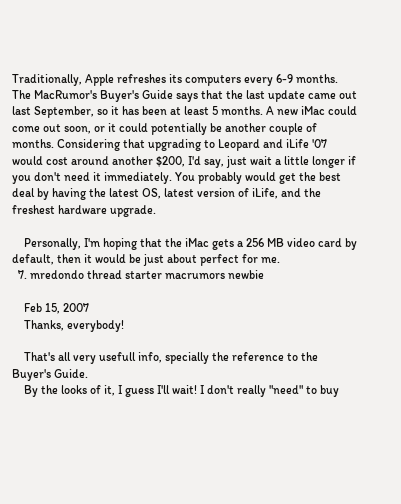Traditionally, Apple refreshes its computers every 6-9 months. The MacRumor's Buyer's Guide says that the last update came out last September, so it has been at least 5 months. A new iMac could come out soon, or it could potentially be another couple of months. Considering that upgrading to Leopard and iLife '07 would cost around another $200, I'd say, just wait a little longer if you don't need it immediately. You probably would get the best deal by having the latest OS, latest version of iLife, and the freshest hardware upgrade.

    Personally, I'm hoping that the iMac gets a 256 MB video card by default, then it would be just about perfect for me.
  7. mredondo thread starter macrumors newbie

    Feb 15, 2007
    Thanks, everybody!

    That's all very usefull info, specially the reference to the Buyer's Guide.
    By the looks of it, I guess I'll wait! I don't really "need" to buy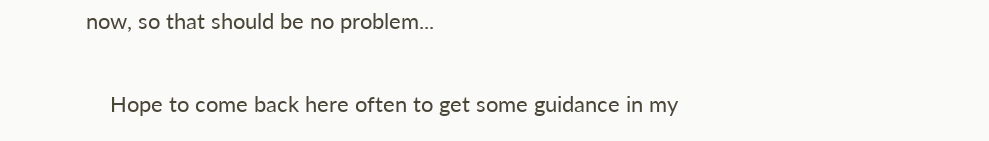now, so that should be no problem...

    Hope to come back here often to get some guidance in my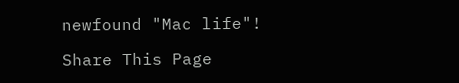newfound "Mac life"!

Share This Page